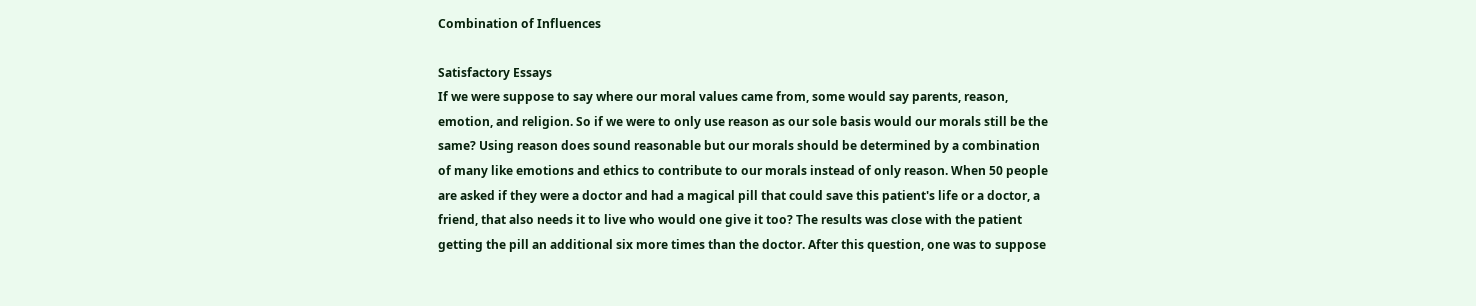Combination of Influences

Satisfactory Essays
If we were suppose to say where our moral values came from, some would say parents, reason, emotion, and religion. So if we were to only use reason as our sole basis would our morals still be the same? Using reason does sound reasonable but our morals should be determined by a combination of many like emotions and ethics to contribute to our morals instead of only reason. When 50 people are asked if they were a doctor and had a magical pill that could save this patient's life or a doctor, a friend, that also needs it to live who would one give it too? The results was close with the patient getting the pill an additional six more times than the doctor. After this question, one was to suppose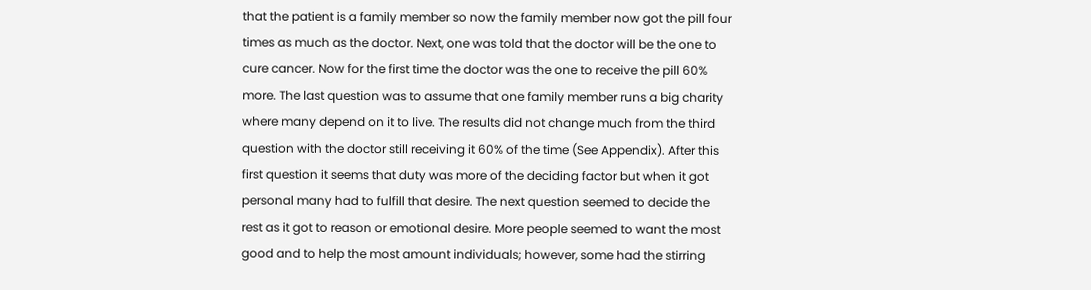that the patient is a family member so now the family member now got the pill four times as much as the doctor. Next, one was told that the doctor will be the one to cure cancer. Now for the first time the doctor was the one to receive the pill 60% more. The last question was to assume that one family member runs a big charity where many depend on it to live. The results did not change much from the third question with the doctor still receiving it 60% of the time (See Appendix). After this first question it seems that duty was more of the deciding factor but when it got personal many had to fulfill that desire. The next question seemed to decide the rest as it got to reason or emotional desire. More people seemed to want the most good and to help the most amount individuals; however, some had the stirring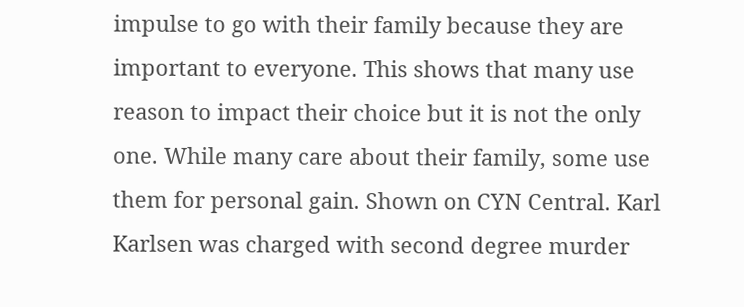impulse to go with their family because they are important to everyone. This shows that many use reason to impact their choice but it is not the only one. While many care about their family, some use them for personal gain. Shown on CYN Central. Karl Karlsen was charged with second degree murder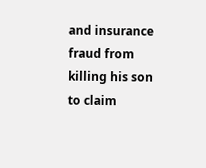and insurance fraud from killing his son to claim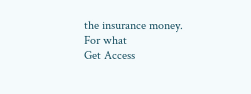the insurance money. For what
Get Access